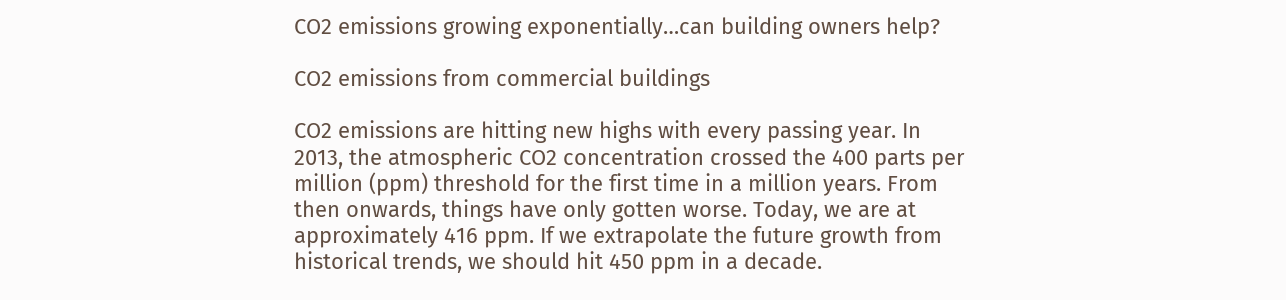CO2 emissions growing exponentially…can building owners help?

CO2 emissions from commercial buildings

CO2 emissions are hitting new highs with every passing year. In 2013, the atmospheric CO2 concentration crossed the 400 parts per million (ppm) threshold for the first time in a million years. From then onwards, things have only gotten worse. Today, we are at approximately 416 ppm. If we extrapolate the future growth from historical trends, we should hit 450 ppm in a decade.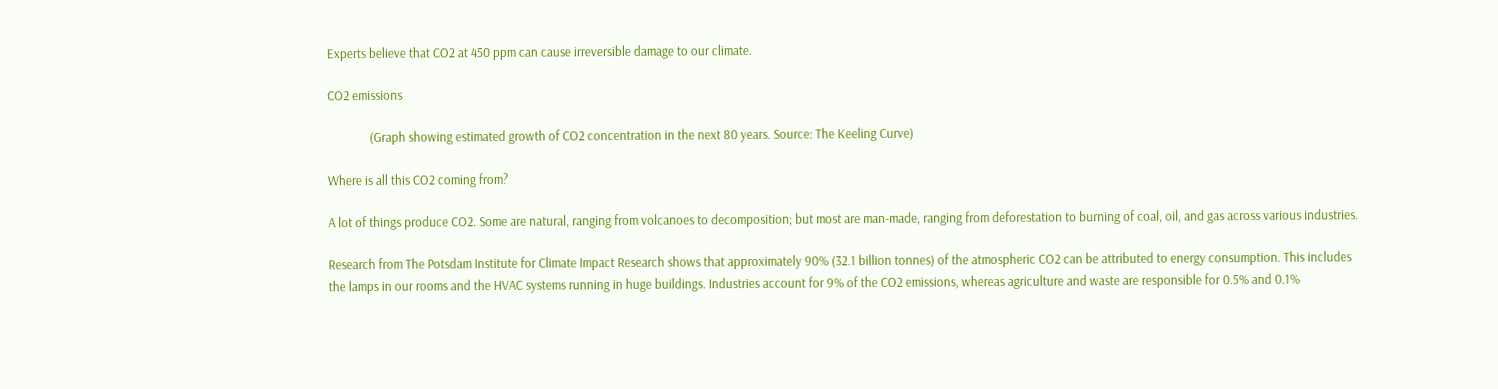Experts believe that CO2 at 450 ppm can cause irreversible damage to our climate.

CO2 emissions

              (Graph showing estimated growth of CO2 concentration in the next 80 years. Source: The Keeling Curve)

Where is all this CO2 coming from?

A lot of things produce CO2. Some are natural, ranging from volcanoes to decomposition; but most are man-made, ranging from deforestation to burning of coal, oil, and gas across various industries.

Research from The Potsdam Institute for Climate Impact Research shows that approximately 90% (32.1 billion tonnes) of the atmospheric CO2 can be attributed to energy consumption. This includes the lamps in our rooms and the HVAC systems running in huge buildings. Industries account for 9% of the CO2 emissions, whereas agriculture and waste are responsible for 0.5% and 0.1%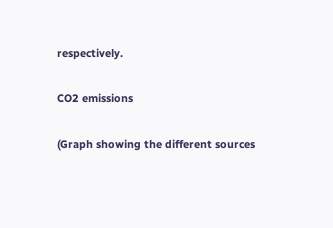respectively.

CO2 emissions

(Graph showing the different sources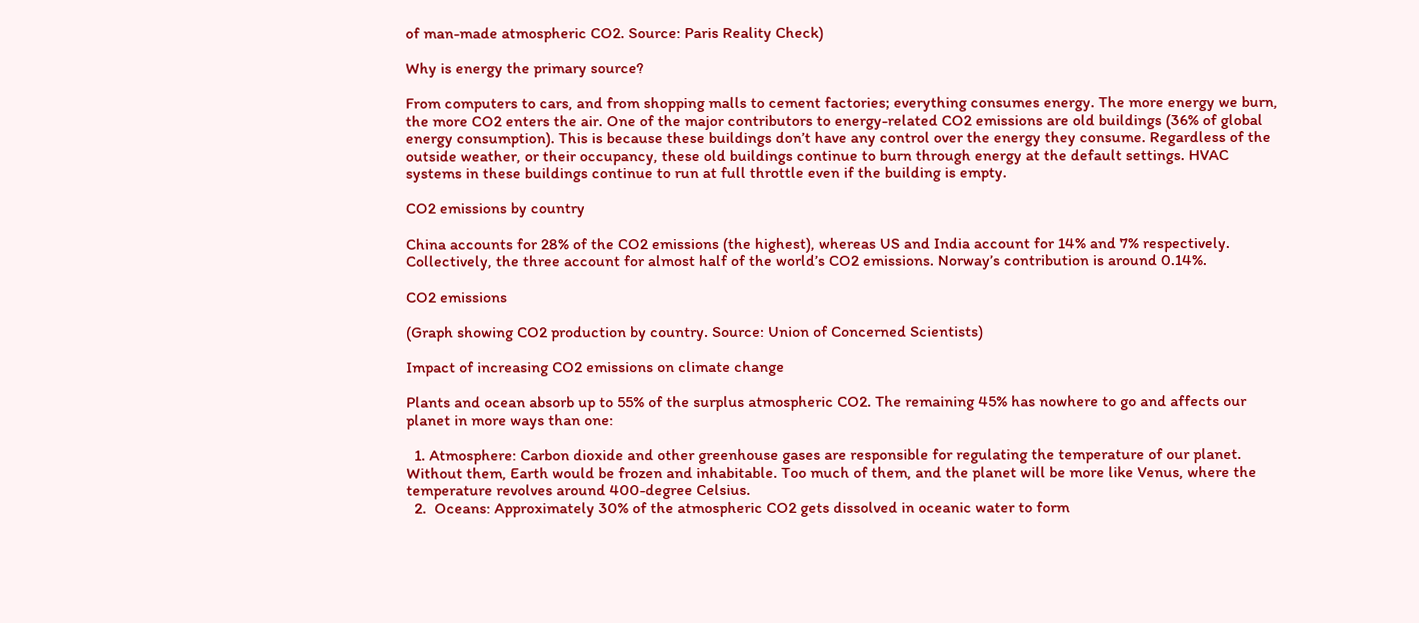of man-made atmospheric CO2. Source: Paris Reality Check)

Why is energy the primary source?

From computers to cars, and from shopping malls to cement factories; everything consumes energy. The more energy we burn, the more CO2 enters the air. One of the major contributors to energy-related CO2 emissions are old buildings (36% of global energy consumption). This is because these buildings don’t have any control over the energy they consume. Regardless of the outside weather, or their occupancy, these old buildings continue to burn through energy at the default settings. HVAC systems in these buildings continue to run at full throttle even if the building is empty.

CO2 emissions by country

China accounts for 28% of the CO2 emissions (the highest), whereas US and India account for 14% and 7% respectively. Collectively, the three account for almost half of the world’s CO2 emissions. Norway’s contribution is around 0.14%.

CO2 emissions

(Graph showing CO2 production by country. Source: Union of Concerned Scientists)

Impact of increasing CO2 emissions on climate change

Plants and ocean absorb up to 55% of the surplus atmospheric CO2. The remaining 45% has nowhere to go and affects our planet in more ways than one:

  1. Atmosphere: Carbon dioxide and other greenhouse gases are responsible for regulating the temperature of our planet. Without them, Earth would be frozen and inhabitable. Too much of them, and the planet will be more like Venus, where the temperature revolves around 400-degree Celsius.
  2.  Oceans: Approximately 30% of the atmospheric CO2 gets dissolved in oceanic water to form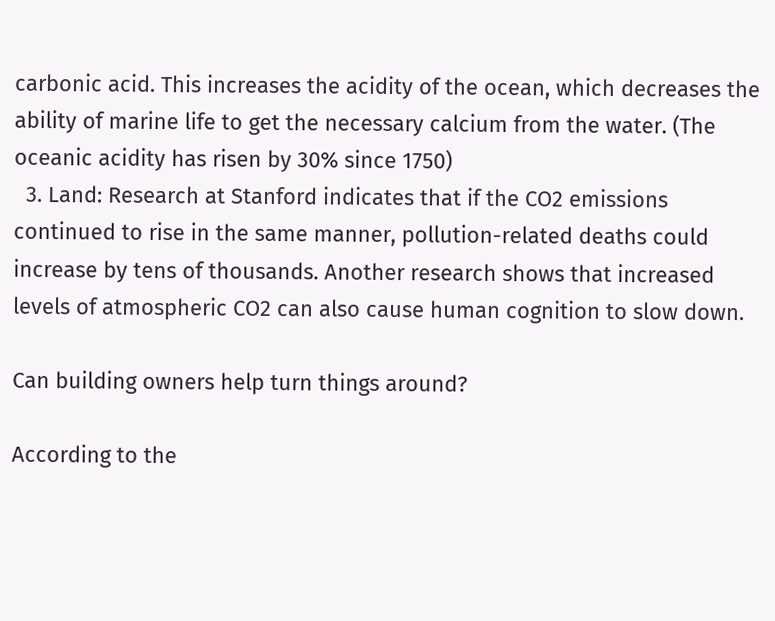carbonic acid. This increases the acidity of the ocean, which decreases the ability of marine life to get the necessary calcium from the water. (The oceanic acidity has risen by 30% since 1750)
  3. Land: Research at Stanford indicates that if the CO2 emissions continued to rise in the same manner, pollution-related deaths could increase by tens of thousands. Another research shows that increased levels of atmospheric CO2 can also cause human cognition to slow down.

Can building owners help turn things around?

According to the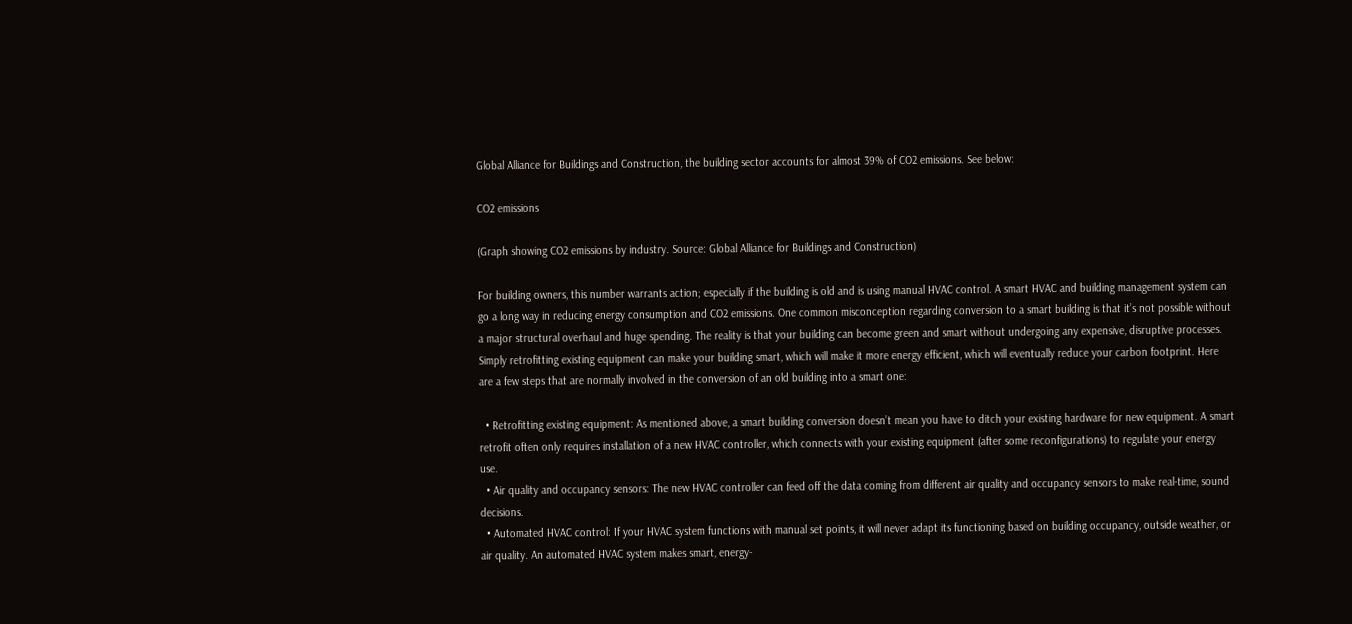Global Alliance for Buildings and Construction, the building sector accounts for almost 39% of CO2 emissions. See below:

CO2 emissions

(Graph showing CO2 emissions by industry. Source: Global Alliance for Buildings and Construction)

For building owners, this number warrants action; especially if the building is old and is using manual HVAC control. A smart HVAC and building management system can go a long way in reducing energy consumption and CO2 emissions. One common misconception regarding conversion to a smart building is that it’s not possible without a major structural overhaul and huge spending. The reality is that your building can become green and smart without undergoing any expensive, disruptive processes. Simply retrofitting existing equipment can make your building smart, which will make it more energy efficient, which will eventually reduce your carbon footprint. Here are a few steps that are normally involved in the conversion of an old building into a smart one:

  • Retrofitting existing equipment: As mentioned above, a smart building conversion doesn’t mean you have to ditch your existing hardware for new equipment. A smart retrofit often only requires installation of a new HVAC controller, which connects with your existing equipment (after some reconfigurations) to regulate your energy use.
  • Air quality and occupancy sensors: The new HVAC controller can feed off the data coming from different air quality and occupancy sensors to make real-time, sound decisions.
  • Automated HVAC control: If your HVAC system functions with manual set points, it will never adapt its functioning based on building occupancy, outside weather, or air quality. An automated HVAC system makes smart, energy-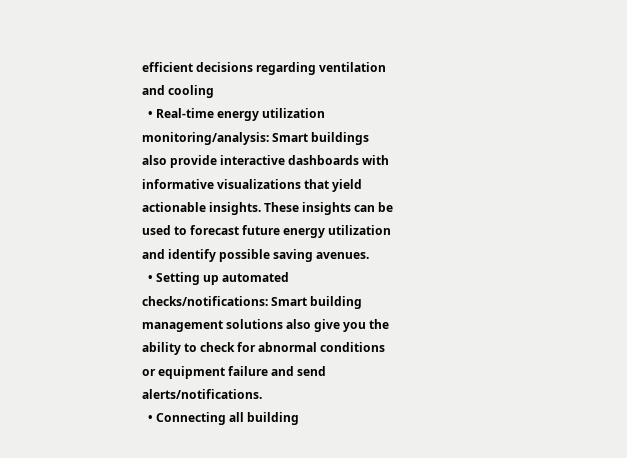efficient decisions regarding ventilation and cooling
  • Real-time energy utilization monitoring/analysis: Smart buildings also provide interactive dashboards with informative visualizations that yield actionable insights. These insights can be used to forecast future energy utilization and identify possible saving avenues.
  • Setting up automated checks/notifications: Smart building management solutions also give you the ability to check for abnormal conditions or equipment failure and send alerts/notifications.
  • Connecting all building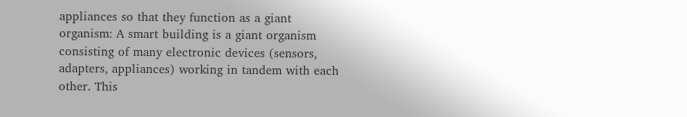appliances so that they function as a giant organism: A smart building is a giant organism consisting of many electronic devices (sensors, adapters, appliances) working in tandem with each other. This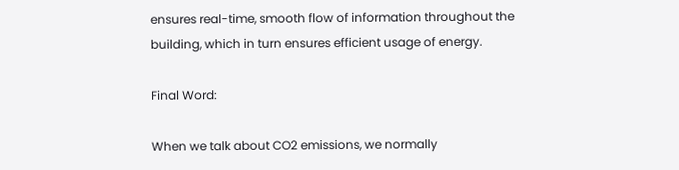ensures real-time, smooth flow of information throughout the building, which in turn ensures efficient usage of energy.

Final Word:

When we talk about CO2 emissions, we normally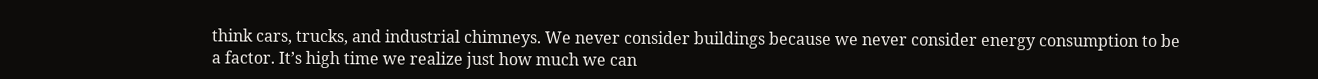think cars, trucks, and industrial chimneys. We never consider buildings because we never consider energy consumption to be a factor. It’s high time we realize just how much we can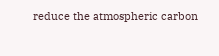reduce the atmospheric carbon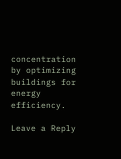concentration by optimizing buildings for energy efficiency.

Leave a Reply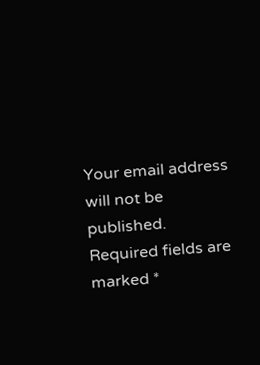Your email address will not be published. Required fields are marked *